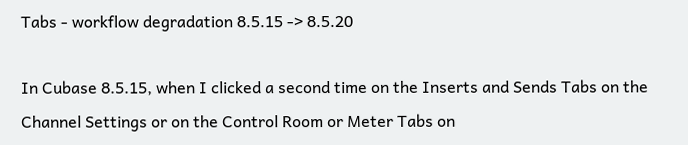Tabs - workflow degradation 8.5.15 -> 8.5.20

In Cubase 8.5.15, when I clicked a second time on the Inserts and Sends Tabs on the Channel Settings or on the Control Room or Meter Tabs on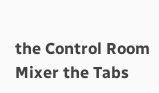the Control Room Mixer the Tabs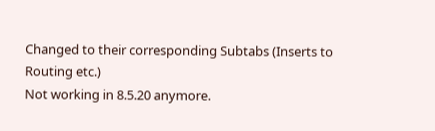Changed to their corresponding Subtabs (Inserts to Routing etc.)
Not working in 8.5.20 anymore.